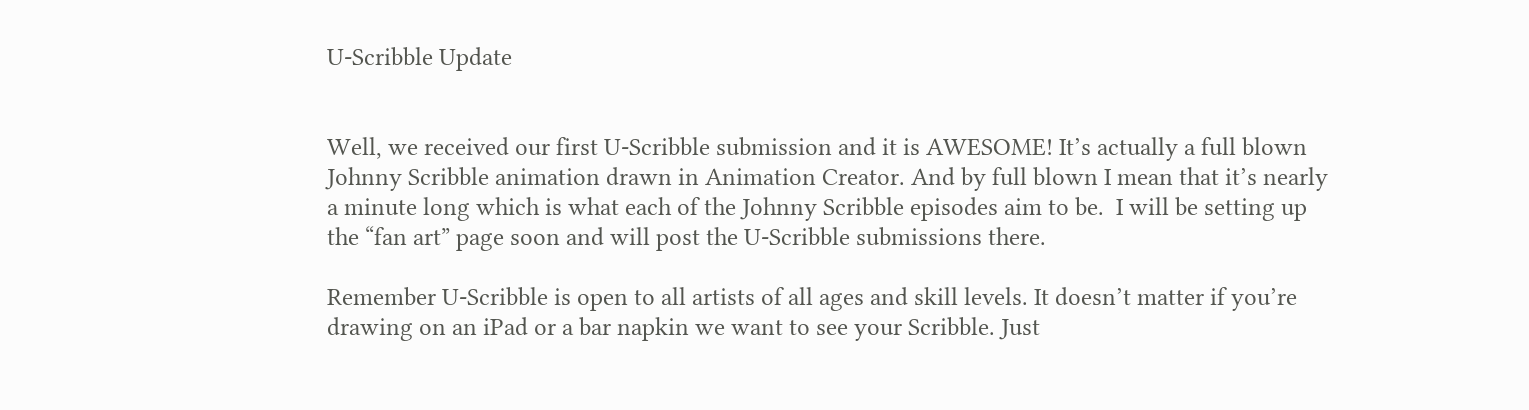U-Scribble Update


Well, we received our first U-Scribble submission and it is AWESOME! It’s actually a full blown Johnny Scribble animation drawn in Animation Creator. And by full blown I mean that it’s nearly a minute long which is what each of the Johnny Scribble episodes aim to be.  I will be setting up the “fan art” page soon and will post the U-Scribble submissions there.

Remember U-Scribble is open to all artists of all ages and skill levels. It doesn’t matter if you’re drawing on an iPad or a bar napkin we want to see your Scribble. Just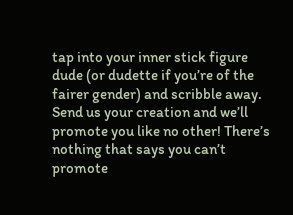tap into your inner stick figure dude (or dudette if you’re of the fairer gender) and scribble away. Send us your creation and we’ll promote you like no other! There’s nothing that says you can’t promote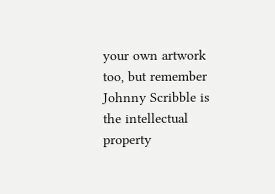your own artwork too, but remember Johnny Scribble is the intellectual property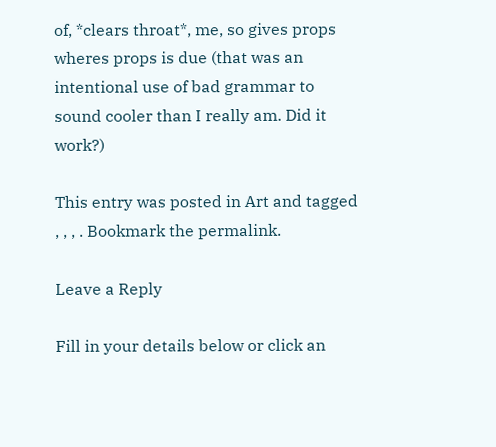of, *clears throat*, me, so gives props wheres props is due (that was an intentional use of bad grammar to sound cooler than I really am. Did it work?)

This entry was posted in Art and tagged , , , . Bookmark the permalink.

Leave a Reply

Fill in your details below or click an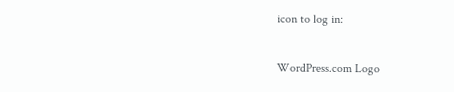icon to log in:

WordPress.com Logo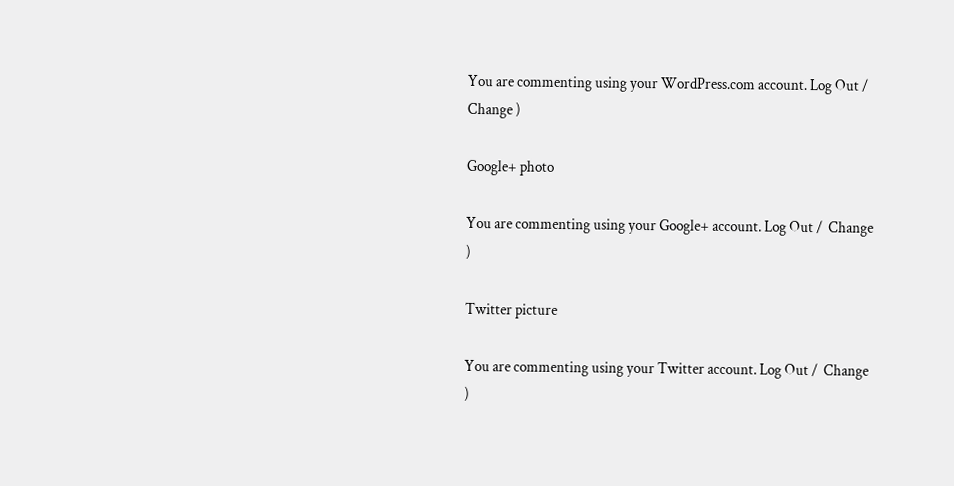You are commenting using your WordPress.com account. Log Out /  Change )

Google+ photo

You are commenting using your Google+ account. Log Out /  Change )

Twitter picture

You are commenting using your Twitter account. Log Out /  Change )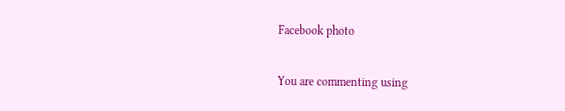Facebook photo

You are commenting using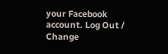your Facebook account. Log Out /  Change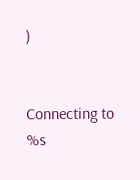)


Connecting to %s